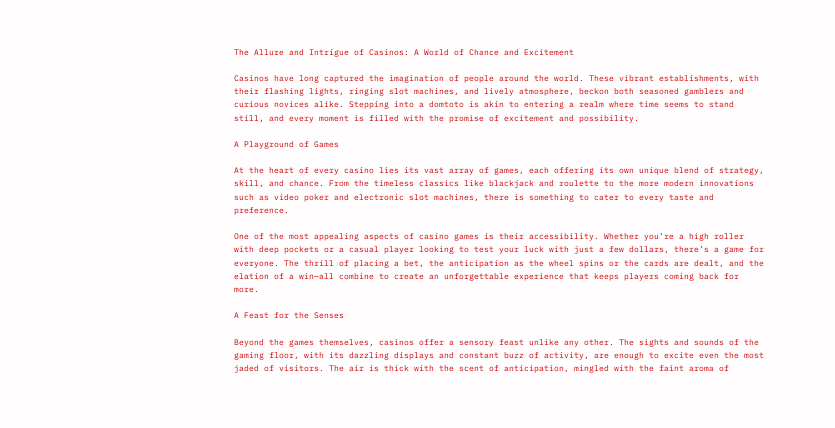The Allure and Intrigue of Casinos: A World of Chance and Excitement

Casinos have long captured the imagination of people around the world. These vibrant establishments, with their flashing lights, ringing slot machines, and lively atmosphere, beckon both seasoned gamblers and curious novices alike. Stepping into a domtoto is akin to entering a realm where time seems to stand still, and every moment is filled with the promise of excitement and possibility.

A Playground of Games

At the heart of every casino lies its vast array of games, each offering its own unique blend of strategy, skill, and chance. From the timeless classics like blackjack and roulette to the more modern innovations such as video poker and electronic slot machines, there is something to cater to every taste and preference.

One of the most appealing aspects of casino games is their accessibility. Whether you’re a high roller with deep pockets or a casual player looking to test your luck with just a few dollars, there’s a game for everyone. The thrill of placing a bet, the anticipation as the wheel spins or the cards are dealt, and the elation of a win—all combine to create an unforgettable experience that keeps players coming back for more.

A Feast for the Senses

Beyond the games themselves, casinos offer a sensory feast unlike any other. The sights and sounds of the gaming floor, with its dazzling displays and constant buzz of activity, are enough to excite even the most jaded of visitors. The air is thick with the scent of anticipation, mingled with the faint aroma of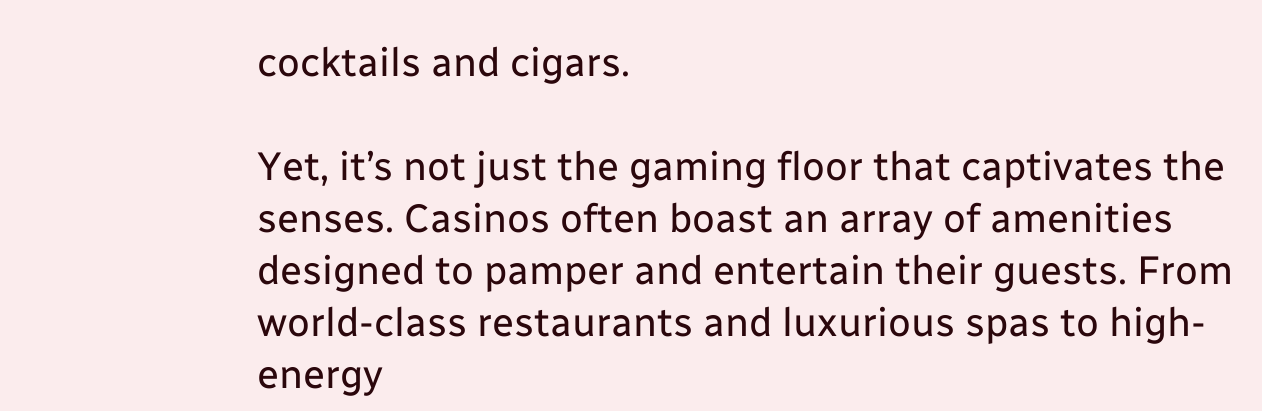cocktails and cigars.

Yet, it’s not just the gaming floor that captivates the senses. Casinos often boast an array of amenities designed to pamper and entertain their guests. From world-class restaurants and luxurious spas to high-energy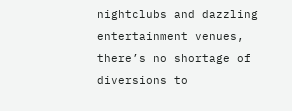nightclubs and dazzling entertainment venues, there’s no shortage of diversions to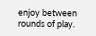enjoy between rounds of play.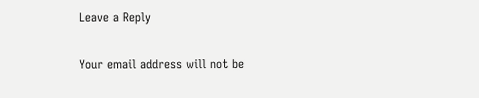Leave a Reply

Your email address will not be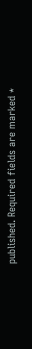published. Required fields are marked *